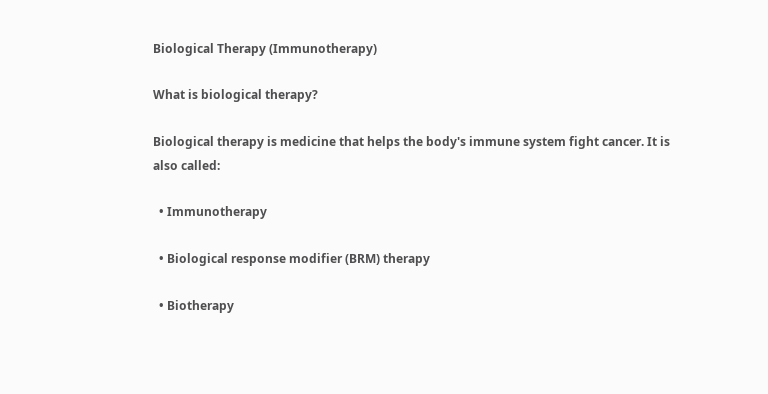Biological Therapy (Immunotherapy)

What is biological therapy?

Biological therapy is medicine that helps the body's immune system fight cancer. It is also called:

  • Immunotherapy

  • Biological response modifier (BRM) therapy

  • Biotherapy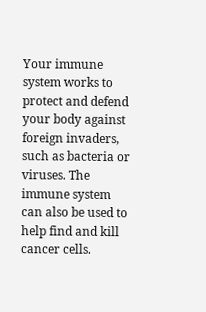Your immune system works to protect and defend your body against foreign invaders, such as bacteria or viruses. The immune system can also be used to help find and kill cancer cells.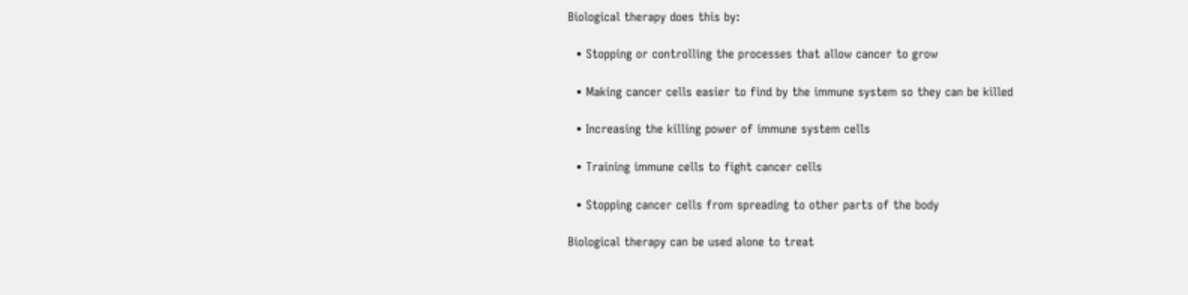Biological therapy does this by:

  • Stopping or controlling the processes that allow cancer to grow

  • Making cancer cells easier to find by the immune system so they can be killed

  • Increasing the killing power of immune system cells

  • Training immune cells to fight cancer cells

  • Stopping cancer cells from spreading to other parts of the body

Biological therapy can be used alone to treat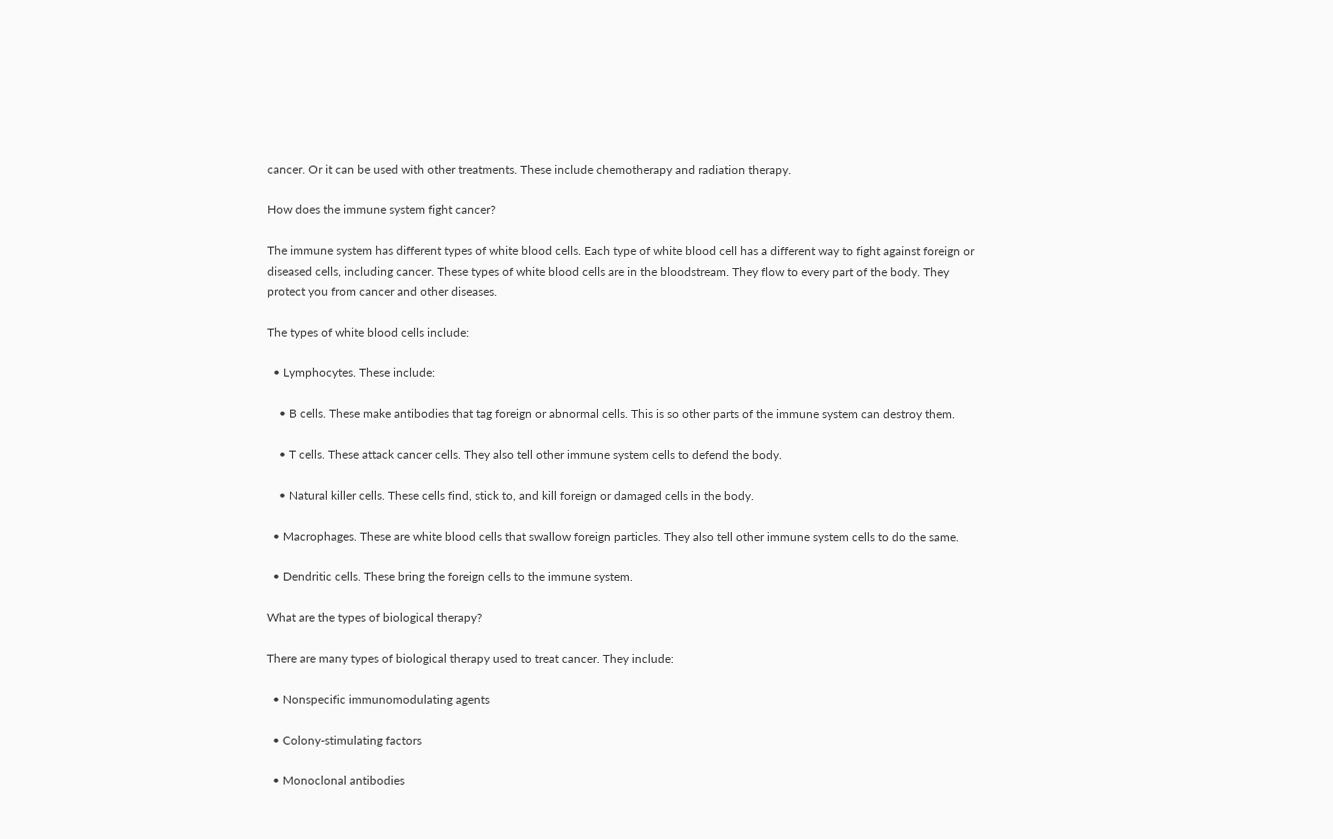cancer. Or it can be used with other treatments. These include chemotherapy and radiation therapy.

How does the immune system fight cancer?

The immune system has different types of white blood cells. Each type of white blood cell has a different way to fight against foreign or diseased cells, including cancer. These types of white blood cells are in the bloodstream. They flow to every part of the body. They protect you from cancer and other diseases.

The types of white blood cells include:

  • Lymphocytes. These include:

    • B cells. These make antibodies that tag foreign or abnormal cells. This is so other parts of the immune system can destroy them.

    • T cells. These attack cancer cells. They also tell other immune system cells to defend the body.

    • Natural killer cells. These cells find, stick to, and kill foreign or damaged cells in the body.

  • Macrophages. These are white blood cells that swallow foreign particles. They also tell other immune system cells to do the same.

  • Dendritic cells. These bring the foreign cells to the immune system.

What are the types of biological therapy?

There are many types of biological therapy used to treat cancer. They include:

  • Nonspecific immunomodulating agents

  • Colony-stimulating factors

  • Monoclonal antibodies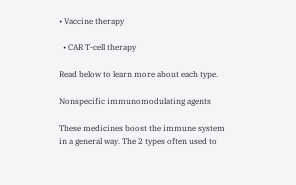• Vaccine therapy

  • CAR T-cell therapy

Read below to learn more about each type.

Nonspecific immunomodulating agents

These medicines boost the immune system in a general way. The 2 types often used to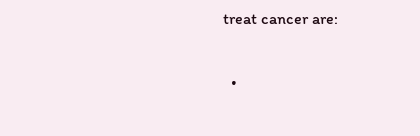treat cancer are:

  •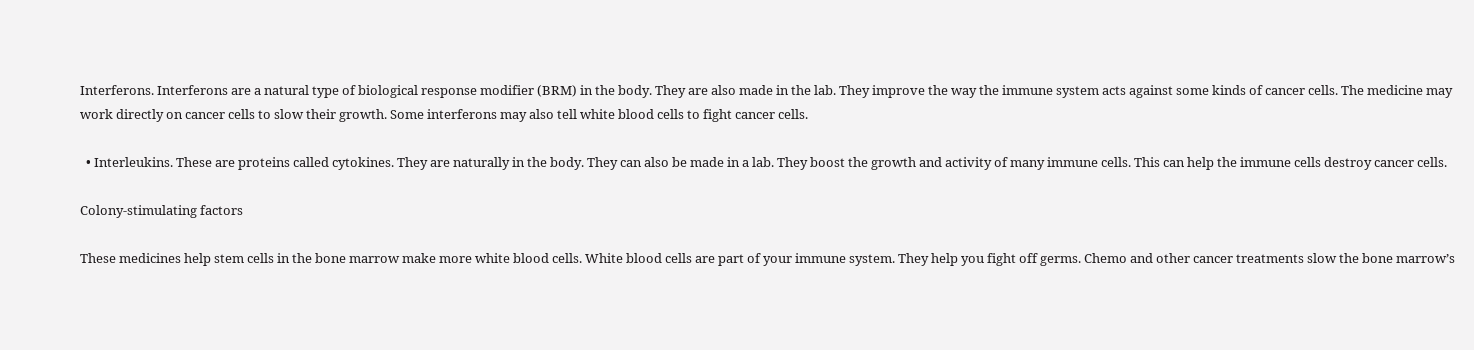Interferons. Interferons are a natural type of biological response modifier (BRM) in the body. They are also made in the lab. They improve the way the immune system acts against some kinds of cancer cells. The medicine may work directly on cancer cells to slow their growth. Some interferons may also tell white blood cells to fight cancer cells.

  • Interleukins. These are proteins called cytokines. They are naturally in the body. They can also be made in a lab. They boost the growth and activity of many immune cells. This can help the immune cells destroy cancer cells.

Colony-stimulating factors

These medicines help stem cells in the bone marrow make more white blood cells. White blood cells are part of your immune system. They help you fight off germs. Chemo and other cancer treatments slow the bone marrow’s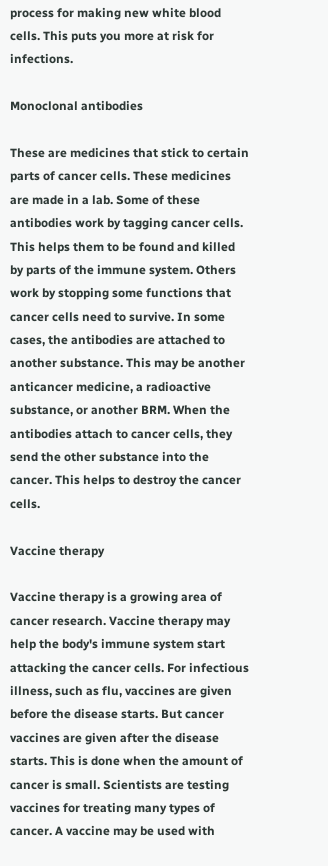process for making new white blood cells. This puts you more at risk for infections.

Monoclonal antibodies

These are medicines that stick to certain parts of cancer cells. These medicines are made in a lab. Some of these antibodies work by tagging cancer cells. This helps them to be found and killed by parts of the immune system. Others work by stopping some functions that cancer cells need to survive. In some cases, the antibodies are attached to another substance. This may be another anticancer medicine, a radioactive substance, or another BRM. When the antibodies attach to cancer cells, they send the other substance into the cancer. This helps to destroy the cancer cells.

Vaccine therapy

Vaccine therapy is a growing area of cancer research. Vaccine therapy may help the body's immune system start attacking the cancer cells. For infectious illness, such as flu, vaccines are given before the disease starts. But cancer vaccines are given after the disease starts. This is done when the amount of cancer is small. Scientists are testing vaccines for treating many types of cancer. A vaccine may be used with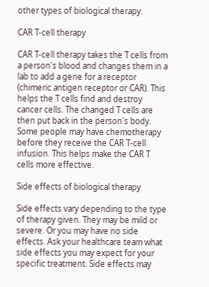other types of biological therapy.

CAR T-cell therapy

CAR T-cell therapy takes the T cells from a person's blood and changes them in a lab to add a gene for a receptor (chimeric antigen receptor or CAR). This helps the T cells find and destroy cancer cells. The changed T cells are then put back in the person's body. Some people may have chemotherapy before they receive the CAR T-cell infusion. This helps make the CAR T cells more effective.

Side effects of biological therapy

Side effects vary depending to the type of therapy given. They may be mild or severe. Or you may have no side effects. Ask your healthcare team what side effects you may expect for your specific treatment. Side effects may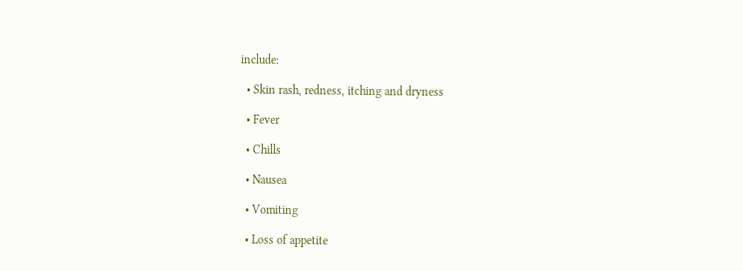include:

  • Skin rash, redness, itching and dryness

  • Fever

  • Chills

  • Nausea

  • Vomiting

  • Loss of appetite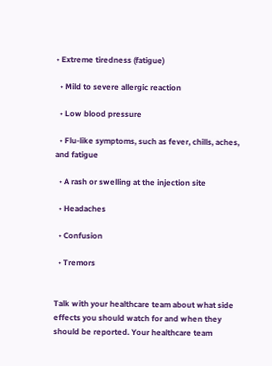• Extreme tiredness (fatigue)

  • Mild to severe allergic reaction

  • Low blood pressure

  • Flu-like symptoms, such as fever, chills, aches, and fatigue

  • A rash or swelling at the injection site

  • Headaches

  • Confusion

  • Tremors


Talk with your healthcare team about what side effects you should watch for and when they should be reported. Your healthcare team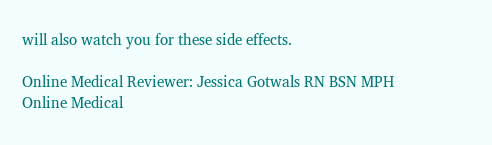will also watch you for these side effects.

Online Medical Reviewer: Jessica Gotwals RN BSN MPH
Online Medical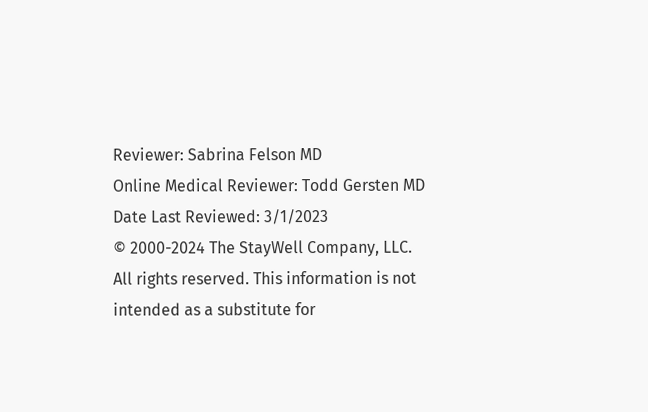Reviewer: Sabrina Felson MD
Online Medical Reviewer: Todd Gersten MD
Date Last Reviewed: 3/1/2023
© 2000-2024 The StayWell Company, LLC. All rights reserved. This information is not intended as a substitute for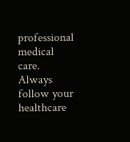professional medical care. Always follow your healthcare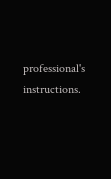professional's instructions.